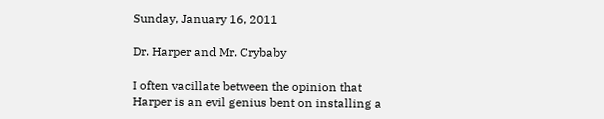Sunday, January 16, 2011

Dr. Harper and Mr. Crybaby

I often vacillate between the opinion that Harper is an evil genius bent on installing a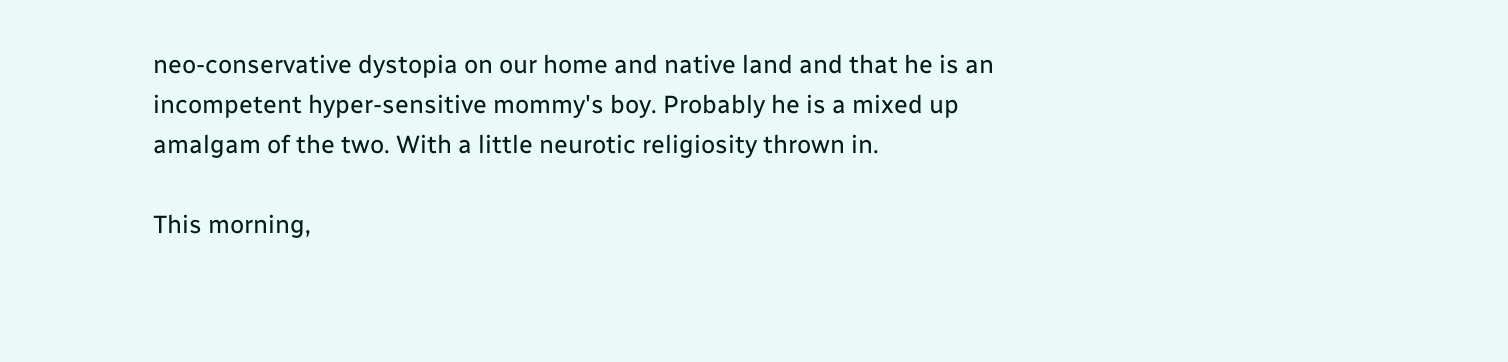neo-conservative dystopia on our home and native land and that he is an incompetent hyper-sensitive mommy's boy. Probably he is a mixed up amalgam of the two. With a little neurotic religiosity thrown in.

This morning,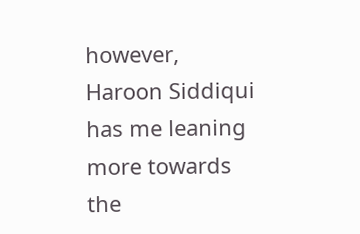however, Haroon Siddiqui has me leaning more towards the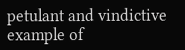petulant and vindictive example of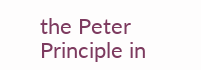the Peter Principle in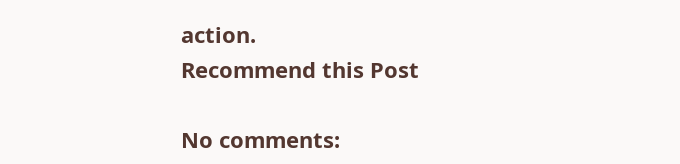action.
Recommend this Post

No comments: